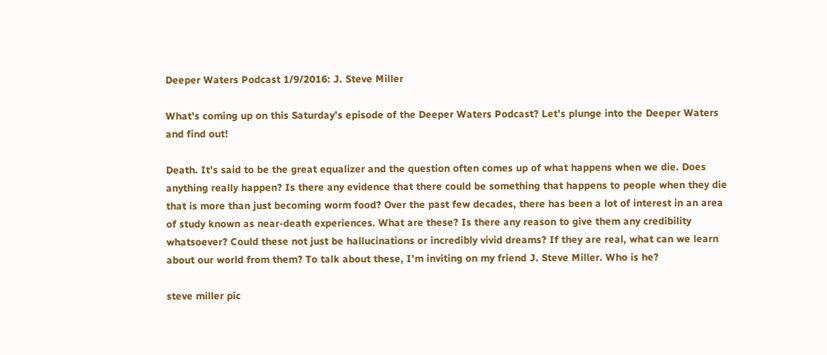Deeper Waters Podcast 1/9/2016: J. Steve Miller

What’s coming up on this Saturday’s episode of the Deeper Waters Podcast? Let’s plunge into the Deeper Waters and find out!

Death. It’s said to be the great equalizer and the question often comes up of what happens when we die. Does anything really happen? Is there any evidence that there could be something that happens to people when they die that is more than just becoming worm food? Over the past few decades, there has been a lot of interest in an area of study known as near-death experiences. What are these? Is there any reason to give them any credibility whatsoever? Could these not just be hallucinations or incredibly vivid dreams? If they are real, what can we learn about our world from them? To talk about these, I’m inviting on my friend J. Steve Miller. Who is he?

steve miller pic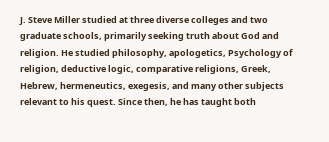J. Steve Miller studied at three diverse colleges and two graduate schools, primarily seeking truth about God and religion. He studied philosophy, apologetics, Psychology of religion, deductive logic, comparative religions, Greek, Hebrew, hermeneutics, exegesis, and many other subjects relevant to his quest. Since then, he has taught both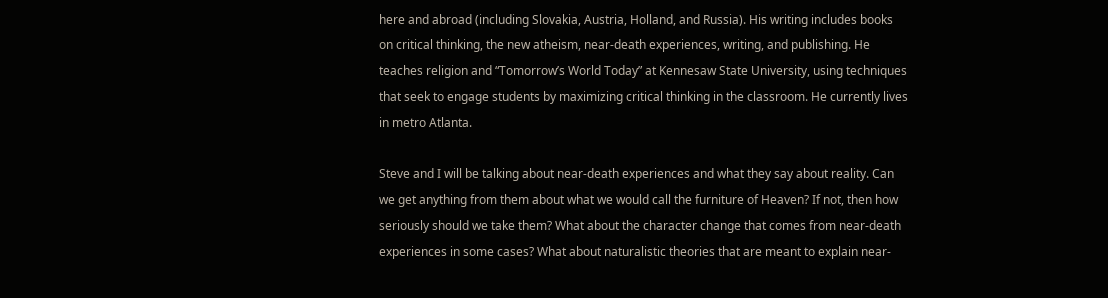here and abroad (including Slovakia, Austria, Holland, and Russia). His writing includes books on critical thinking, the new atheism, near-death experiences, writing, and publishing. He teaches religion and “Tomorrow’s World Today” at Kennesaw State University, using techniques that seek to engage students by maximizing critical thinking in the classroom. He currently lives in metro Atlanta.

Steve and I will be talking about near-death experiences and what they say about reality. Can we get anything from them about what we would call the furniture of Heaven? If not, then how seriously should we take them? What about the character change that comes from near-death experiences in some cases? What about naturalistic theories that are meant to explain near-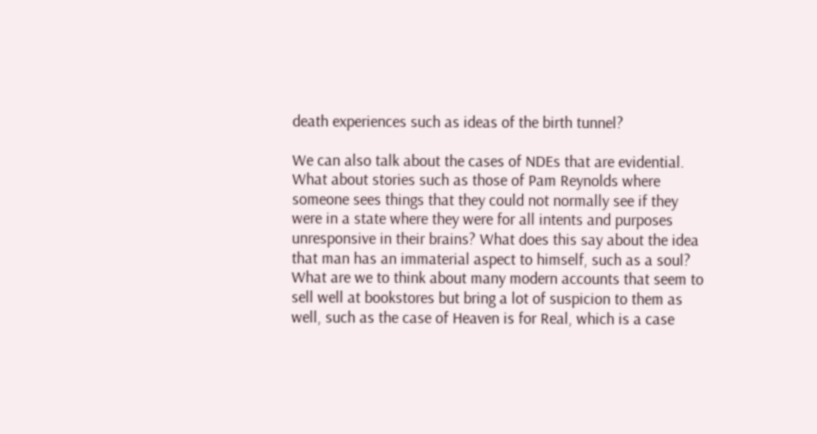death experiences such as ideas of the birth tunnel?

We can also talk about the cases of NDEs that are evidential. What about stories such as those of Pam Reynolds where someone sees things that they could not normally see if they were in a state where they were for all intents and purposes unresponsive in their brains? What does this say about the idea that man has an immaterial aspect to himself, such as a soul? What are we to think about many modern accounts that seem to sell well at bookstores but bring a lot of suspicion to them as well, such as the case of Heaven is for Real, which is a case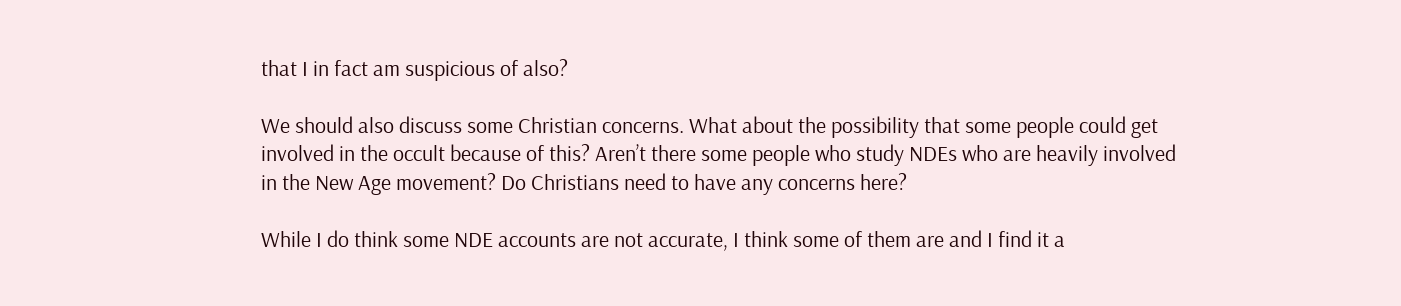that I in fact am suspicious of also?

We should also discuss some Christian concerns. What about the possibility that some people could get involved in the occult because of this? Aren’t there some people who study NDEs who are heavily involved in the New Age movement? Do Christians need to have any concerns here?

While I do think some NDE accounts are not accurate, I think some of them are and I find it a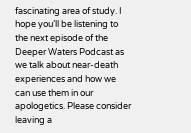fascinating area of study. I hope you’ll be listening to the next episode of the Deeper Waters Podcast as we talk about near-death experiences and how we can use them in our apologetics. Please consider leaving a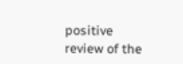positive review of the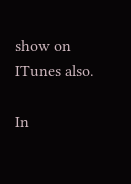show on ITunes also.

In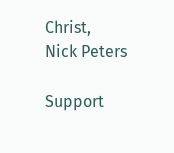Christ,
Nick Peters

Support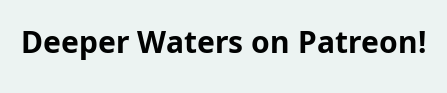Deeper Waters on Patreon!